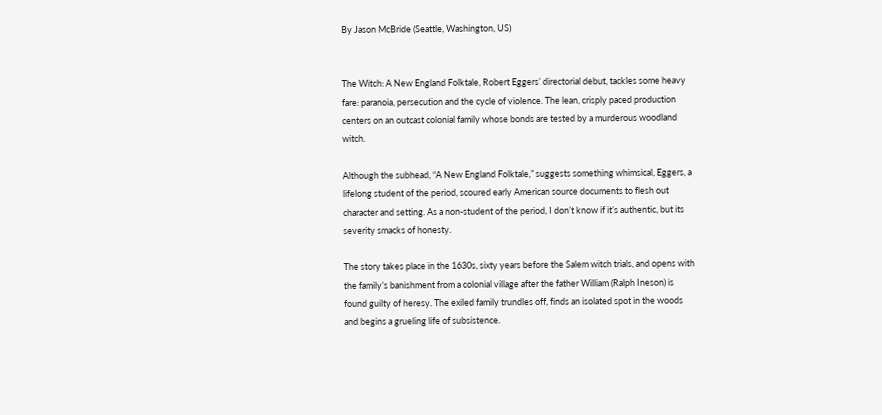By Jason McBride (Seattle, Washington, US)


The Witch: A New England Folktale, Robert Eggers’ directorial debut, tackles some heavy fare: paranoia, persecution and the cycle of violence. The lean, crisply paced production centers on an outcast colonial family whose bonds are tested by a murderous woodland witch.

Although the subhead, “A New England Folktale,” suggests something whimsical, Eggers, a lifelong student of the period, scoured early American source documents to flesh out character and setting. As a non-student of the period, I don’t know if it’s authentic, but its severity smacks of honesty.

The story takes place in the 1630s, sixty years before the Salem witch trials, and opens with the family’s banishment from a colonial village after the father William (Ralph Ineson) is found guilty of heresy. The exiled family trundles off, finds an isolated spot in the woods and begins a grueling life of subsistence.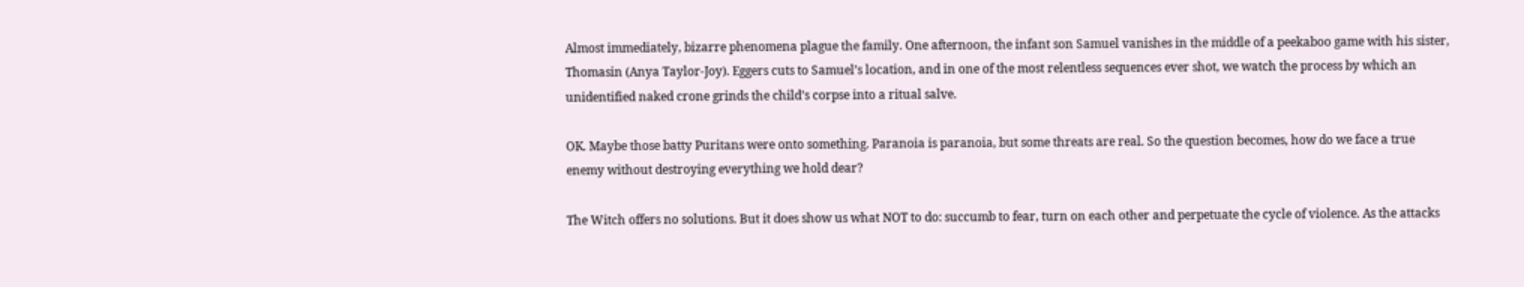Almost immediately, bizarre phenomena plague the family. One afternoon, the infant son Samuel vanishes in the middle of a peekaboo game with his sister, Thomasin (Anya Taylor-Joy). Eggers cuts to Samuel’s location, and in one of the most relentless sequences ever shot, we watch the process by which an unidentified naked crone grinds the child’s corpse into a ritual salve.

OK. Maybe those batty Puritans were onto something. Paranoia is paranoia, but some threats are real. So the question becomes, how do we face a true enemy without destroying everything we hold dear?

The Witch offers no solutions. But it does show us what NOT to do: succumb to fear, turn on each other and perpetuate the cycle of violence. As the attacks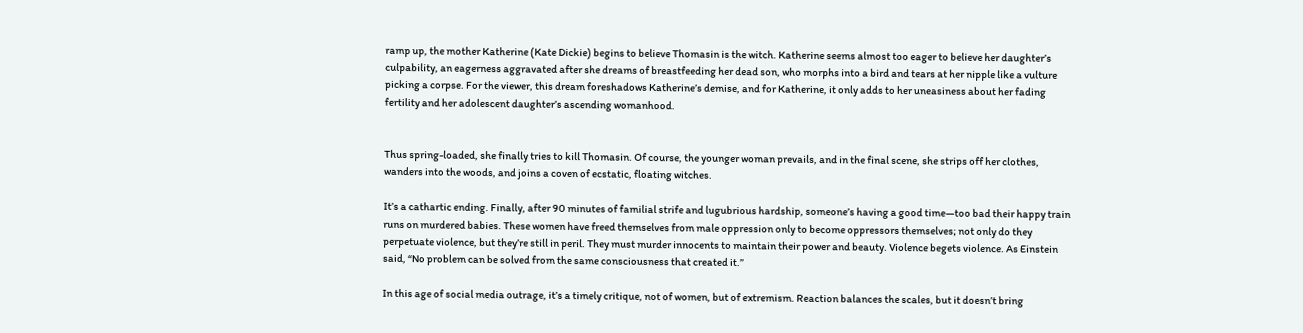ramp up, the mother Katherine (Kate Dickie) begins to believe Thomasin is the witch. Katherine seems almost too eager to believe her daughter’s culpability, an eagerness aggravated after she dreams of breastfeeding her dead son, who morphs into a bird and tears at her nipple like a vulture picking a corpse. For the viewer, this dream foreshadows Katherine’s demise, and for Katherine, it only adds to her uneasiness about her fading fertility and her adolescent daughter’s ascending womanhood.


Thus spring-loaded, she finally tries to kill Thomasin. Of course, the younger woman prevails, and in the final scene, she strips off her clothes, wanders into the woods, and joins a coven of ecstatic, floating witches.

It’s a cathartic ending. Finally, after 90 minutes of familial strife and lugubrious hardship, someone’s having a good time—too bad their happy train runs on murdered babies. These women have freed themselves from male oppression only to become oppressors themselves; not only do they perpetuate violence, but they’re still in peril. They must murder innocents to maintain their power and beauty. Violence begets violence. As Einstein said, “No problem can be solved from the same consciousness that created it.”

In this age of social media outrage, it’s a timely critique, not of women, but of extremism. Reaction balances the scales, but it doesn’t bring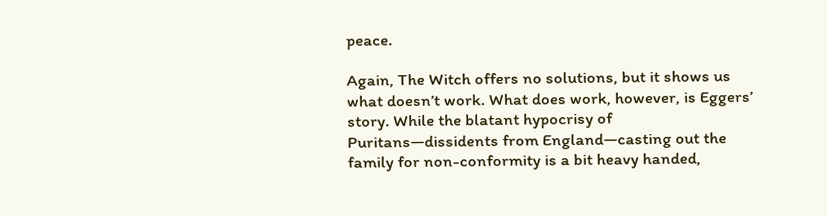peace.

Again, The Witch offers no solutions, but it shows us what doesn’t work. What does work, however, is Eggers’ story. While the blatant hypocrisy of Puritans—dissidents from England—casting out the family for non-conformity is a bit heavy handed,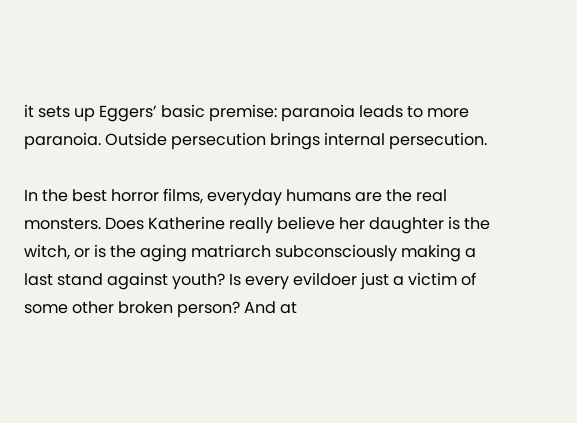it sets up Eggers’ basic premise: paranoia leads to more paranoia. Outside persecution brings internal persecution.

In the best horror films, everyday humans are the real monsters. Does Katherine really believe her daughter is the witch, or is the aging matriarch subconsciously making a last stand against youth? Is every evildoer just a victim of some other broken person? And at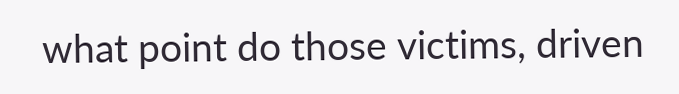what point do those victims, driven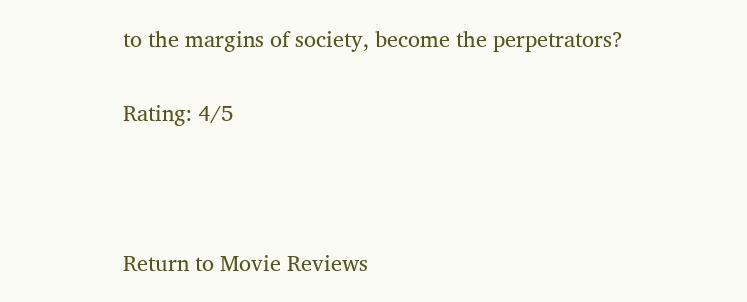to the margins of society, become the perpetrators?

Rating: 4/5



Return to Movie Reviews